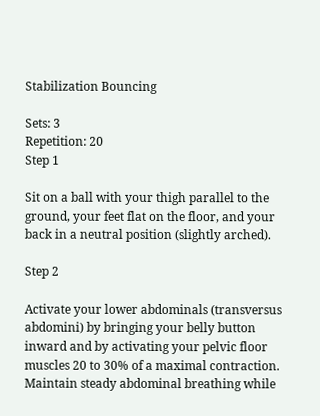Stabilization Bouncing

Sets: 3
Repetition: 20
Step 1

Sit on a ball with your thigh parallel to the ground, your feet flat on the floor, and your back in a neutral position (slightly arched).

Step 2

Activate your lower abdominals (transversus abdomini) by bringing your belly button inward and by activating your pelvic floor muscles 20 to 30% of a maximal contraction. Maintain steady abdominal breathing while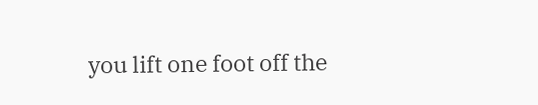you lift one foot off the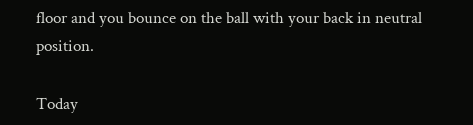floor and you bounce on the ball with your back in neutral position.

Today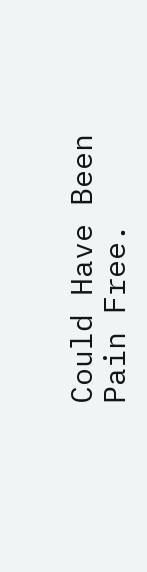Could Have Been Pain Free.